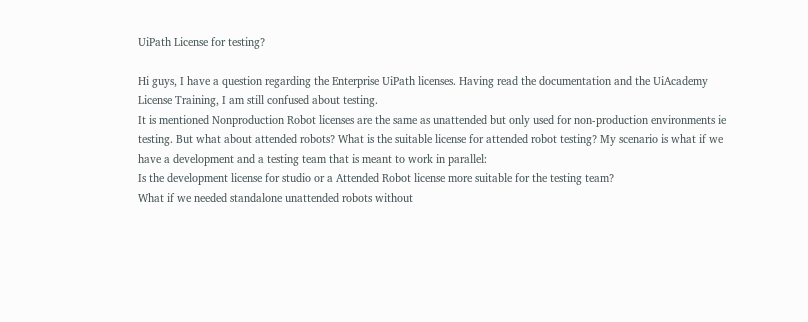UiPath License for testing?

Hi guys, I have a question regarding the Enterprise UiPath licenses. Having read the documentation and the UiAcademy License Training, I am still confused about testing.
It is mentioned Nonproduction Robot licenses are the same as unattended but only used for non-production environments ie testing. But what about attended robots? What is the suitable license for attended robot testing? My scenario is what if we have a development and a testing team that is meant to work in parallel:
Is the development license for studio or a Attended Robot license more suitable for the testing team?
What if we needed standalone unattended robots without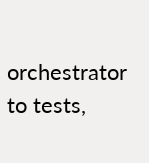orchestrator to tests,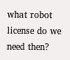what robot license do we need then?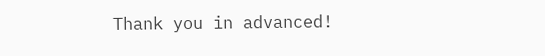Thank you in advanced!